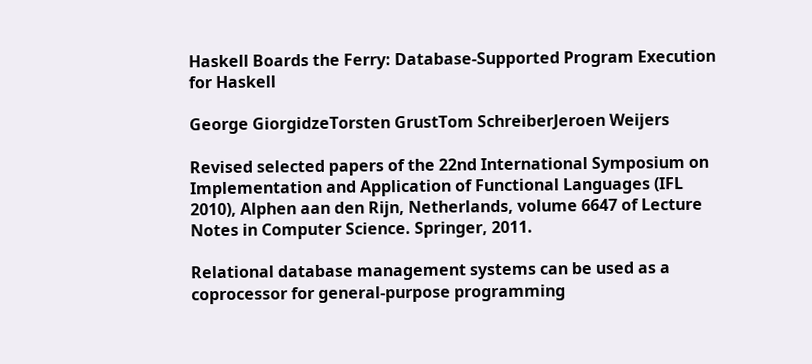Haskell Boards the Ferry: Database-Supported Program Execution for Haskell

George GiorgidzeTorsten GrustTom SchreiberJeroen Weijers

Revised selected papers of the 22nd International Symposium on Implementation and Application of Functional Languages (IFL 2010), Alphen aan den Rijn, Netherlands, volume 6647 of Lecture Notes in Computer Science. Springer, 2011.

Relational database management systems can be used as a coprocessor for general-purpose programming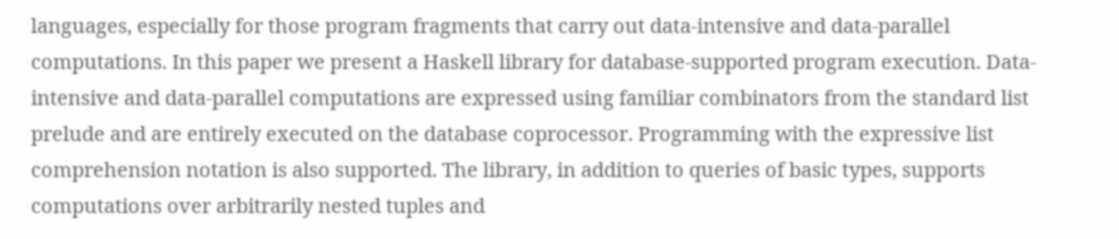languages, especially for those program fragments that carry out data-intensive and data-parallel computations. In this paper we present a Haskell library for database-supported program execution. Data-intensive and data-parallel computations are expressed using familiar combinators from the standard list prelude and are entirely executed on the database coprocessor. Programming with the expressive list comprehension notation is also supported. The library, in addition to queries of basic types, supports computations over arbitrarily nested tuples and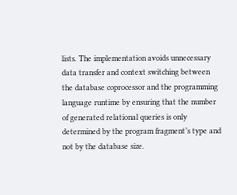lists. The implementation avoids unnecessary data transfer and context switching between the database coprocessor and the programming language runtime by ensuring that the number of generated relational queries is only determined by the program fragment’s type and not by the database size.